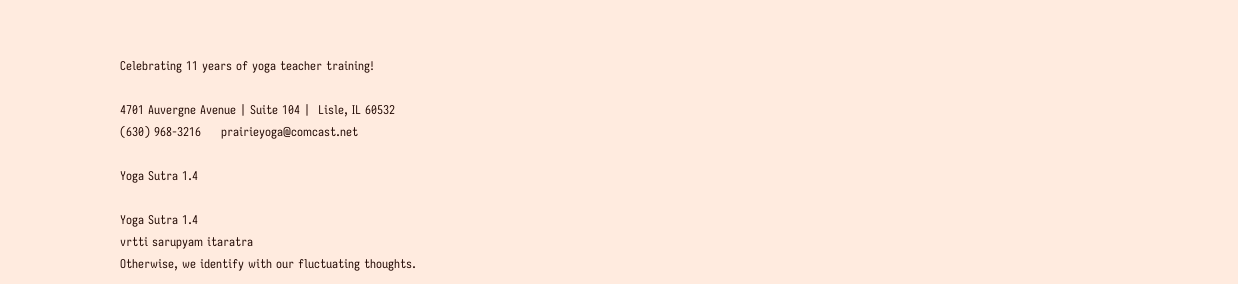Celebrating 11 years of yoga teacher training!

4701 Auvergne Avenue | Suite 104 |  Lisle, IL 60532
(630) 968-3216     prairieyoga@comcast.net

Yoga Sutra 1.4

Yoga Sutra 1.4
vrtti sarupyam itaratra
Otherwise, we identify with our fluctuating thoughts.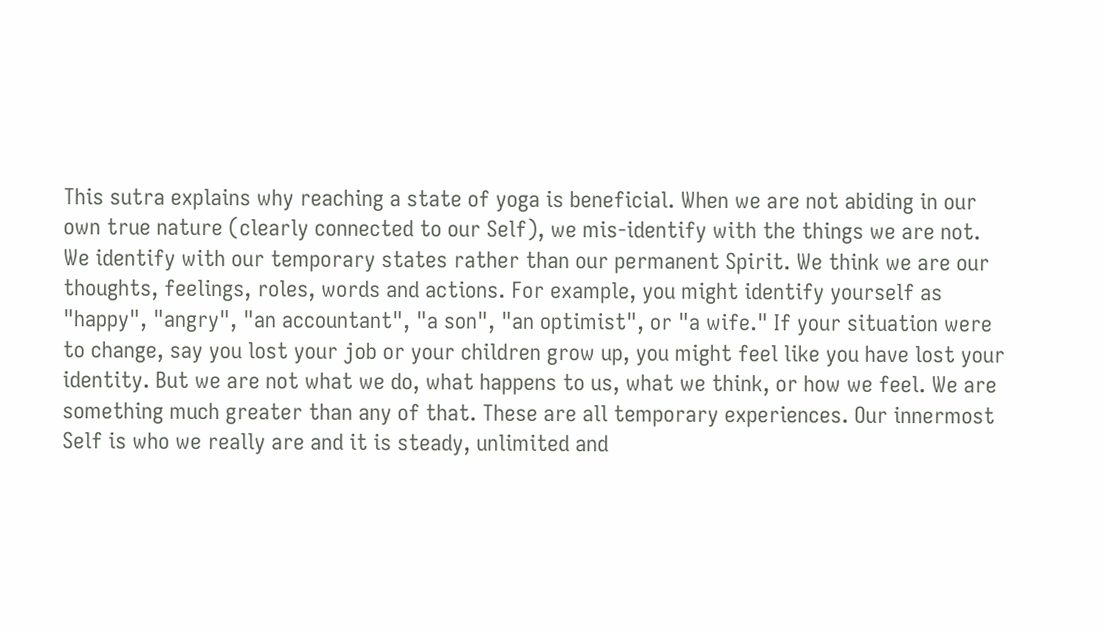This sutra explains why reaching a state of yoga is beneficial. When we are not abiding in our own true nature (clearly connected to our Self), we mis-identify with the things we are not. We identify with our temporary states rather than our permanent Spirit. We think we are our thoughts, feelings, roles, words and actions. For example, you might identify yourself as "happy", "angry", "an accountant", "a son", "an optimist", or "a wife." If your situation were to change, say you lost your job or your children grow up, you might feel like you have lost your identity. But we are not what we do, what happens to us, what we think, or how we feel. We are something much greater than any of that. These are all temporary experiences. Our innermost Self is who we really are and it is steady, unlimited and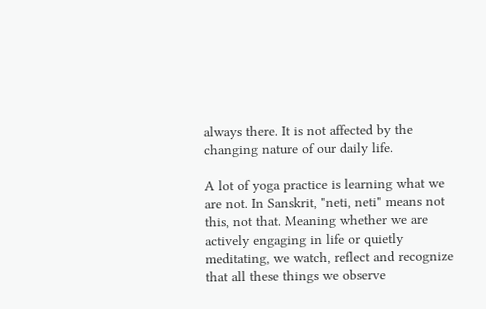always there. It is not affected by the changing nature of our daily life.

A lot of yoga practice is learning what we are not. In Sanskrit, "neti, neti" means not this, not that. Meaning whether we are actively engaging in life or quietly meditating, we watch, reflect and recognize that all these things we observe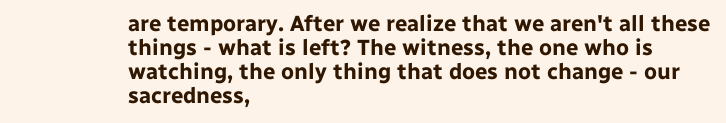are temporary. After we realize that we aren't all these things - what is left? The witness, the one who is watching, the only thing that does not change - our sacredness,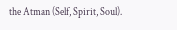the Atman (Self, Spirit, Soul).